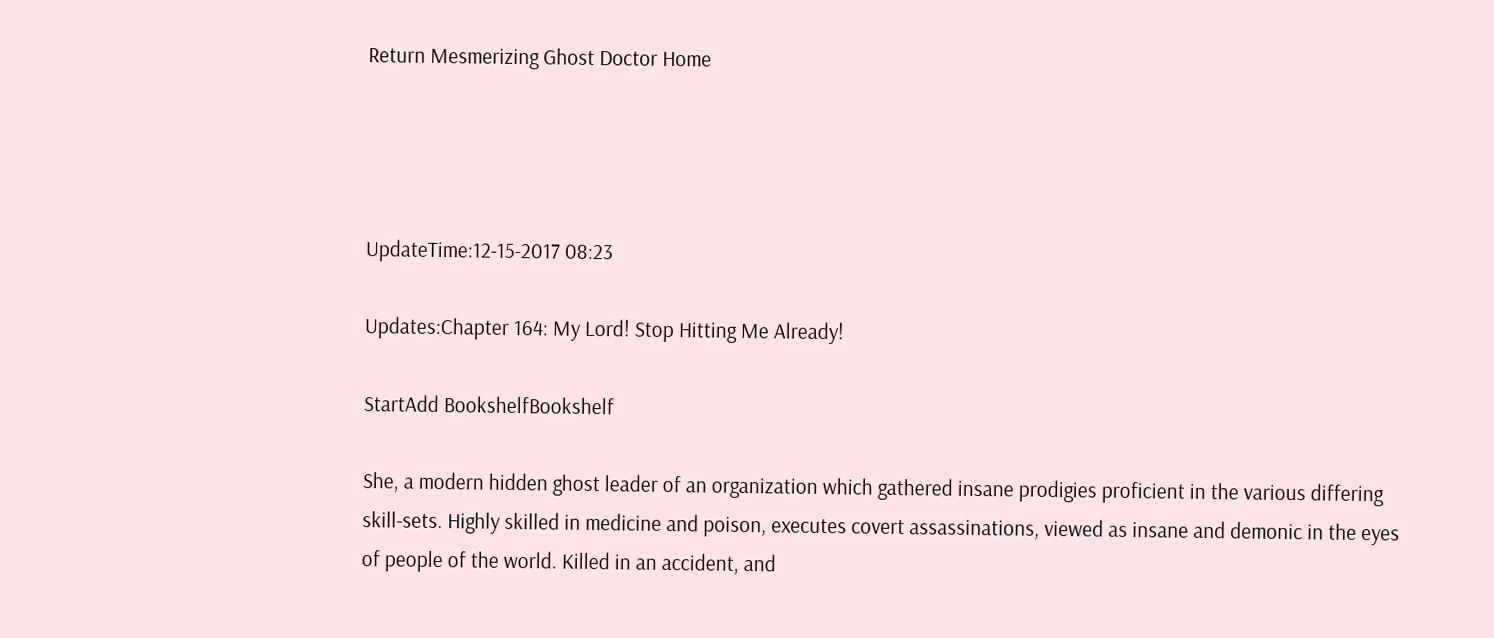Return Mesmerizing Ghost Doctor Home




UpdateTime:12-15-2017 08:23

Updates:Chapter 164: My Lord! Stop Hitting Me Already!

StartAdd BookshelfBookshelf

She, a modern hidden ghost leader of an organization which gathered insane prodigies proficient in the various differing skill-sets. Highly skilled in medicine and poison, executes covert assassinations, viewed as insane and demonic in the eyes of people of the world. Killed in an accident, and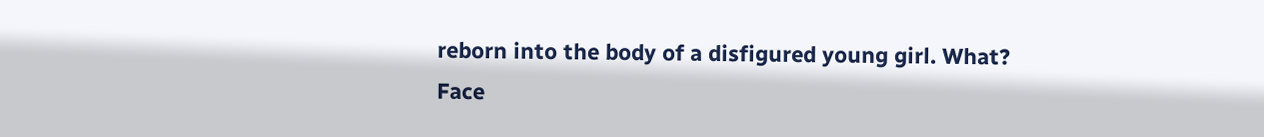reborn into the body of a disfigured young girl. What? Face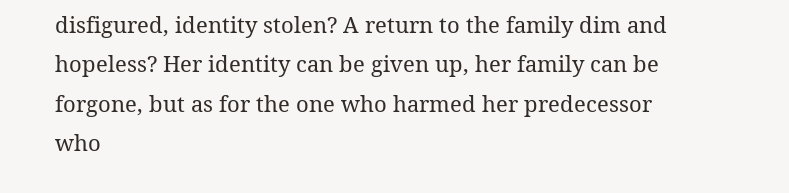disfigured, identity stolen? A return to the family dim and hopeless? Her identity can be given up, her family can be forgone, but as for the one who harmed her predecessor who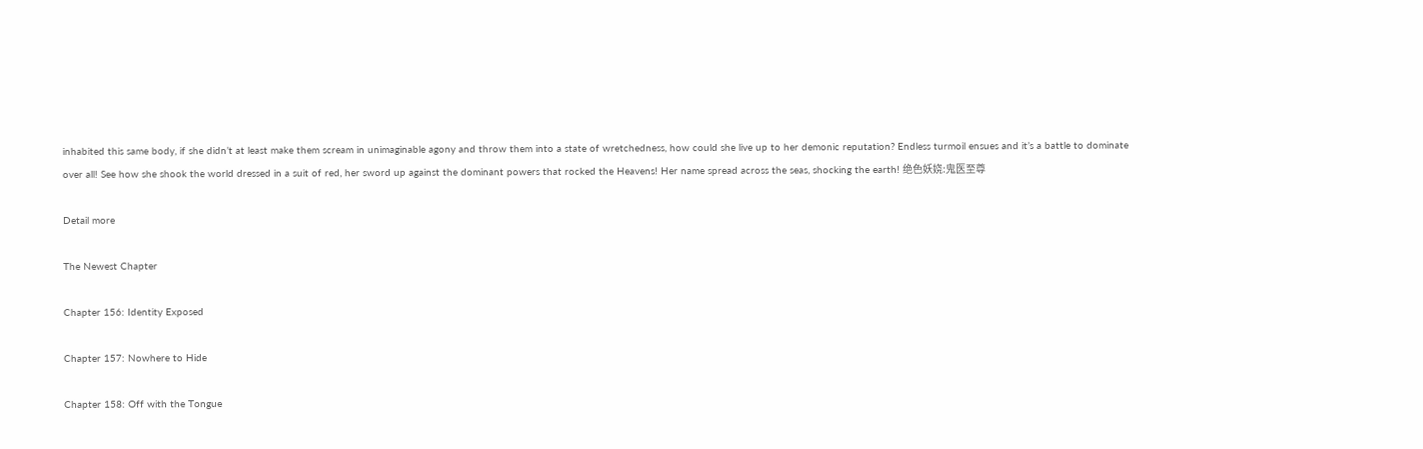inhabited this same body, if she didn’t at least make them scream in unimaginable agony and throw them into a state of wretchedness, how could she live up to her demonic reputation? Endless turmoil ensues and it’s a battle to dominate over all! See how she shook the world dressed in a suit of red, her sword up against the dominant powers that rocked the Heavens! Her name spread across the seas, shocking the earth! 绝色妖娆:鬼医至尊

Detail more

The Newest Chapter

Chapter 156: Identity Exposed

Chapter 157: Nowhere to Hide

Chapter 158: Off with the Tongue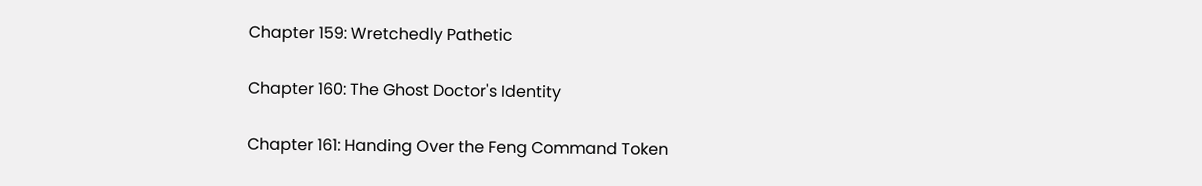Chapter 159: Wretchedly Pathetic

Chapter 160: The Ghost Doctor's Identity

Chapter 161: Handing Over the Feng Command Token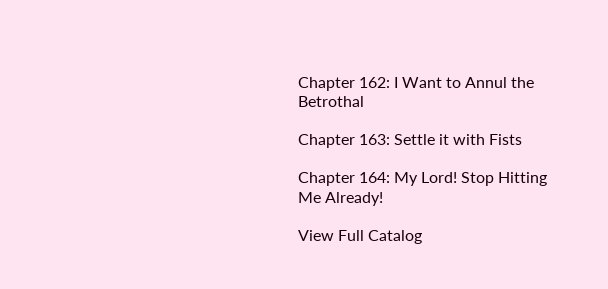Chapter 162: I Want to Annul the Betrothal

Chapter 163: Settle it with Fists

Chapter 164: My Lord! Stop Hitting Me Already!

View Full Catalog